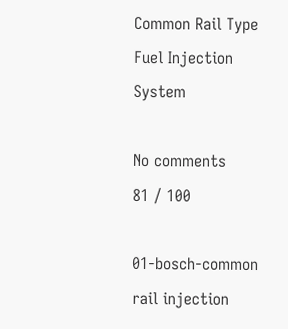Common Rail Type Fuel Injection System

No comments
81 / 100

01-bosch-common rail injection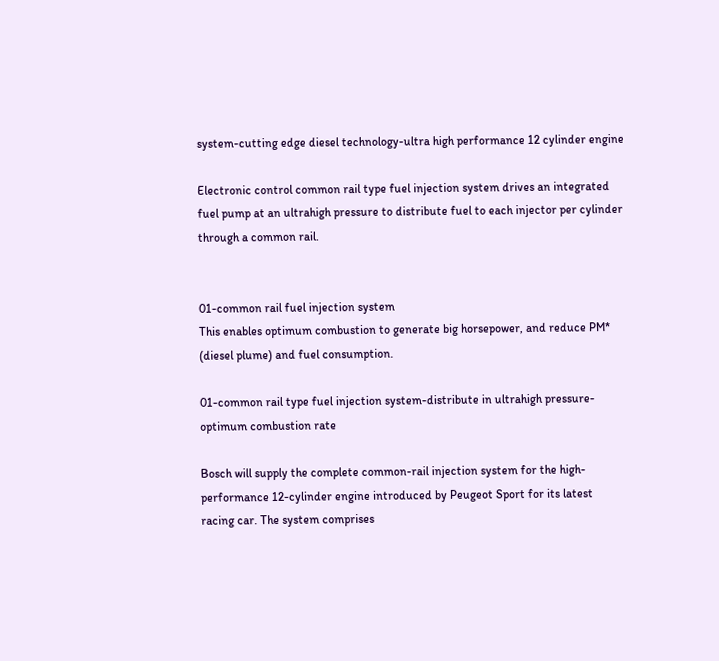system-cutting edge diesel technology-ultra high performance 12 cylinder engine

Electronic control common rail type fuel injection system drives an integrated fuel pump at an ultrahigh pressure to distribute fuel to each injector per cylinder through a common rail.


01-common rail fuel injection system
This enables optimum combustion to generate big horsepower, and reduce PM* (diesel plume) and fuel consumption.

01-common rail type fuel injection system-distribute in ultrahigh pressure- optimum combustion rate

Bosch will supply the complete common-rail injection system for the high-performance 12-cylinder engine introduced by Peugeot Sport for its latest racing car. The system comprises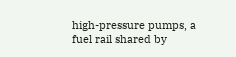high-pressure pumps, a fuel rail shared by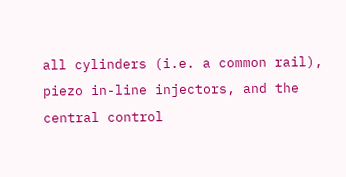all cylinders (i.e. a common rail), piezo in-line injectors, and the central control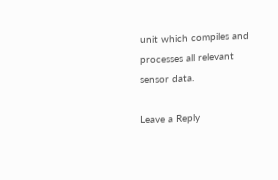unit which compiles and processes all relevant sensor data.

Leave a Reply